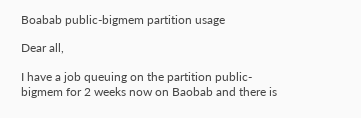Boabab public-bigmem partition usage

Dear all,

I have a job queuing on the partition public-bigmem for 2 weeks now on Baobab and there is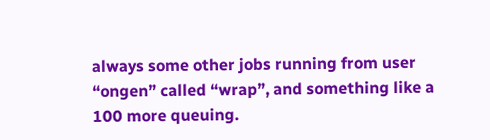always some other jobs running from user “ongen” called “wrap”, and something like a 100 more queuing.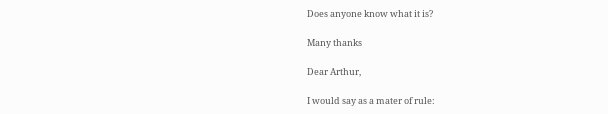Does anyone know what it is?

Many thanks

Dear Arthur,

I would say as a mater of rule: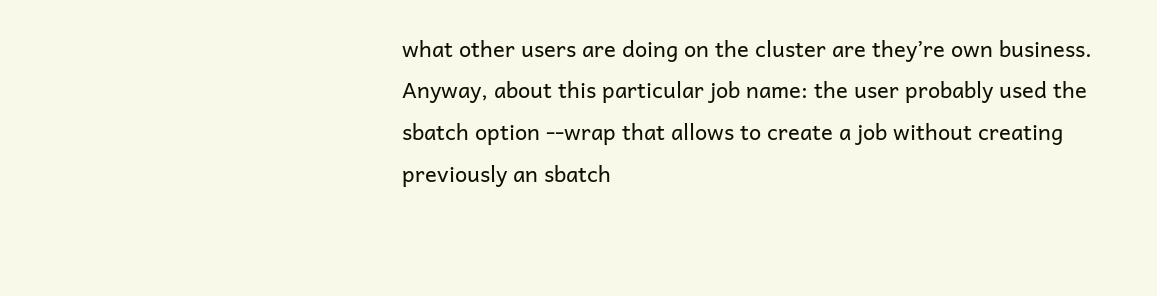what other users are doing on the cluster are they’re own business. Anyway, about this particular job name: the user probably used the sbatch option --wrap that allows to create a job without creating previously an sbatch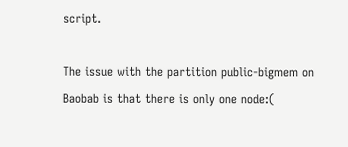script.

The issue with the partition public-bigmem on Baobab is that there is only one node:(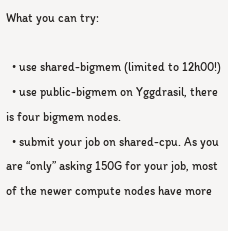What you can try:

  • use shared-bigmem (limited to 12h00!)
  • use public-bigmem on Yggdrasil, there is four bigmem nodes.
  • submit your job on shared-cpu. As you are “only” asking 150G for your job, most of the newer compute nodes have more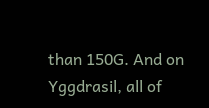than 150G. And on Yggdrasil, all of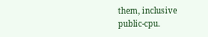them, inclusive public-cpu.